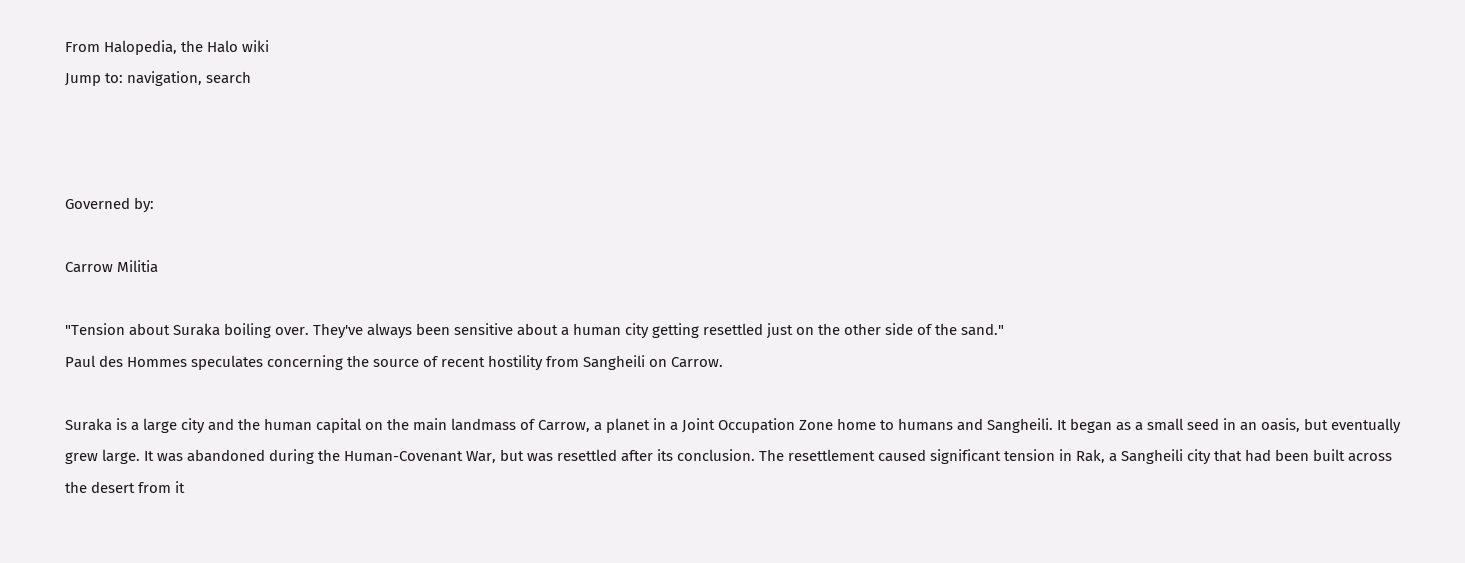From Halopedia, the Halo wiki
Jump to: navigation, search



Governed by:

Carrow Militia

"Tension about Suraka boiling over. They've always been sensitive about a human city getting resettled just on the other side of the sand."
Paul des Hommes speculates concerning the source of recent hostility from Sangheili on Carrow.

Suraka is a large city and the human capital on the main landmass of Carrow, a planet in a Joint Occupation Zone home to humans and Sangheili. It began as a small seed in an oasis, but eventually grew large. It was abandoned during the Human-Covenant War, but was resettled after its conclusion. The resettlement caused significant tension in Rak, a Sangheili city that had been built across the desert from it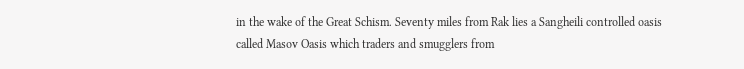in the wake of the Great Schism. Seventy miles from Rak lies a Sangheili controlled oasis called Masov Oasis which traders and smugglers from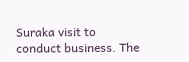Suraka visit to conduct business. The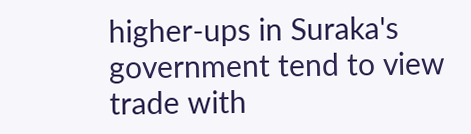higher-ups in Suraka's government tend to view trade with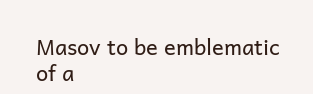Masov to be emblematic of a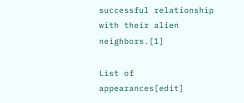successful relationship with their alien neighbors.[1]

List of appearances[edit]